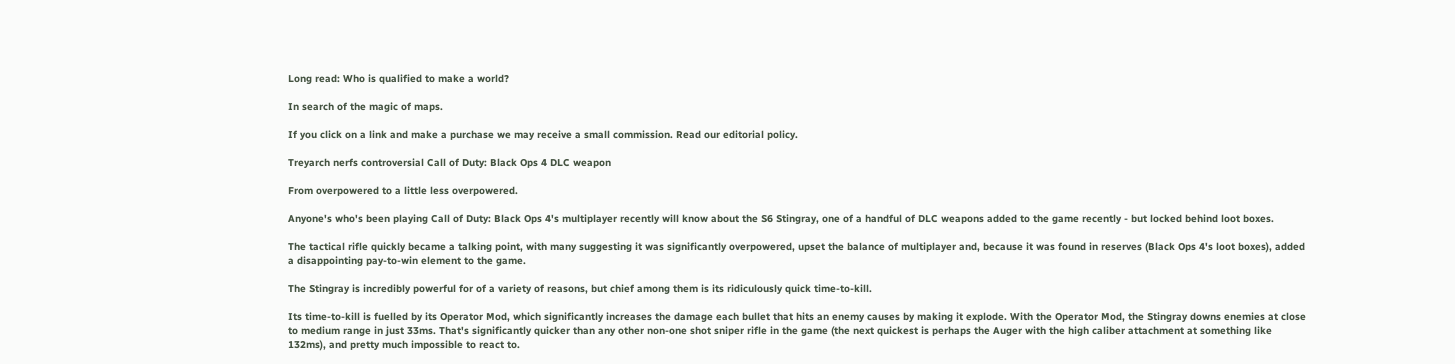Long read: Who is qualified to make a world?

In search of the magic of maps.

If you click on a link and make a purchase we may receive a small commission. Read our editorial policy.

Treyarch nerfs controversial Call of Duty: Black Ops 4 DLC weapon

From overpowered to a little less overpowered.

Anyone's who's been playing Call of Duty: Black Ops 4's multiplayer recently will know about the S6 Stingray, one of a handful of DLC weapons added to the game recently - but locked behind loot boxes.

The tactical rifle quickly became a talking point, with many suggesting it was significantly overpowered, upset the balance of multiplayer and, because it was found in reserves (Black Ops 4's loot boxes), added a disappointing pay-to-win element to the game.

The Stingray is incredibly powerful for of a variety of reasons, but chief among them is its ridiculously quick time-to-kill.

Its time-to-kill is fuelled by its Operator Mod, which significantly increases the damage each bullet that hits an enemy causes by making it explode. With the Operator Mod, the Stingray downs enemies at close to medium range in just 33ms. That's significantly quicker than any other non-one shot sniper rifle in the game (the next quickest is perhaps the Auger with the high caliber attachment at something like 132ms), and pretty much impossible to react to.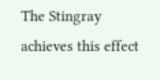The Stingray achieves this effect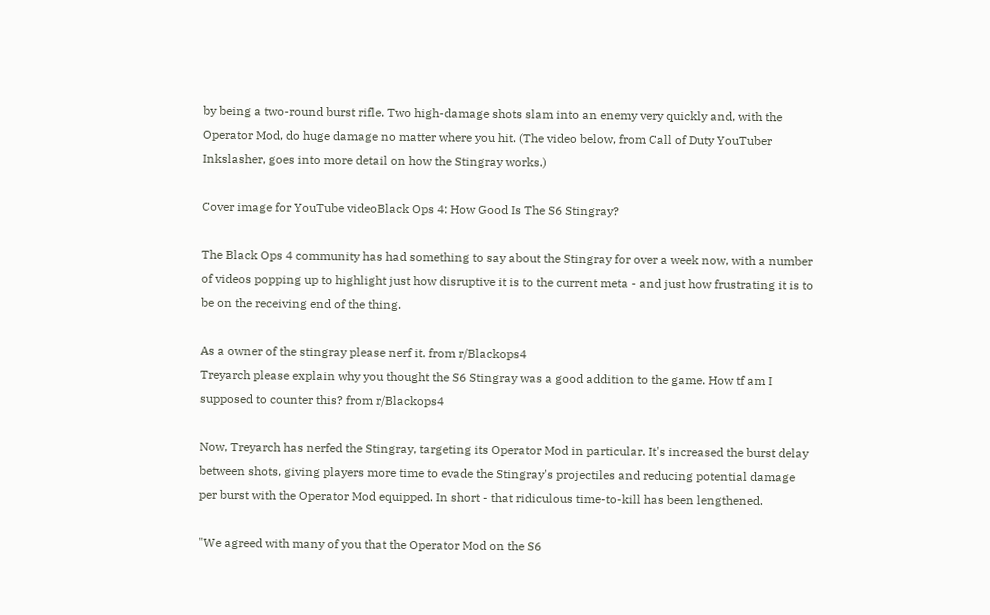by being a two-round burst rifle. Two high-damage shots slam into an enemy very quickly and, with the Operator Mod, do huge damage no matter where you hit. (The video below, from Call of Duty YouTuber Inkslasher, goes into more detail on how the Stingray works.)

Cover image for YouTube videoBlack Ops 4: How Good Is The S6 Stingray?

The Black Ops 4 community has had something to say about the Stingray for over a week now, with a number of videos popping up to highlight just how disruptive it is to the current meta - and just how frustrating it is to be on the receiving end of the thing.

As a owner of the stingray please nerf it. from r/Blackops4
Treyarch please explain why you thought the S6 Stingray was a good addition to the game. How tf am I supposed to counter this? from r/Blackops4

Now, Treyarch has nerfed the Stingray, targeting its Operator Mod in particular. It's increased the burst delay between shots, giving players more time to evade the Stingray's projectiles and reducing potential damage per burst with the Operator Mod equipped. In short - that ridiculous time-to-kill has been lengthened.

"We agreed with many of you that the Operator Mod on the S6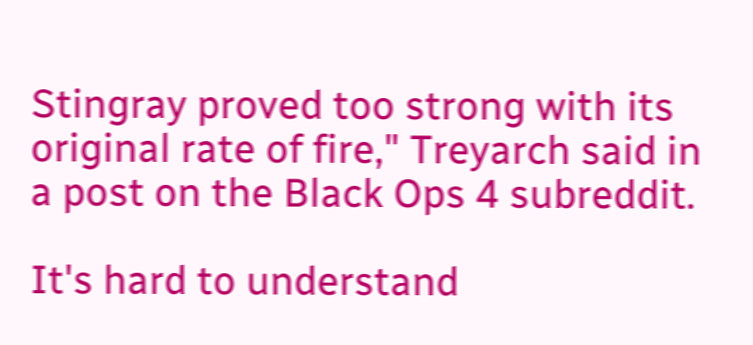Stingray proved too strong with its original rate of fire," Treyarch said in a post on the Black Ops 4 subreddit.

It's hard to understand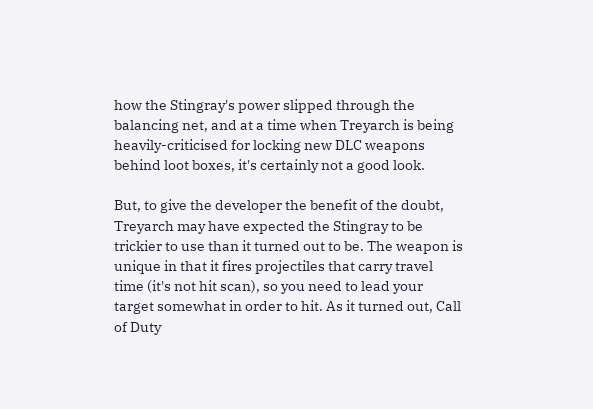how the Stingray's power slipped through the balancing net, and at a time when Treyarch is being heavily-criticised for locking new DLC weapons behind loot boxes, it's certainly not a good look.

But, to give the developer the benefit of the doubt, Treyarch may have expected the Stingray to be trickier to use than it turned out to be. The weapon is unique in that it fires projectiles that carry travel time (it's not hit scan), so you need to lead your target somewhat in order to hit. As it turned out, Call of Duty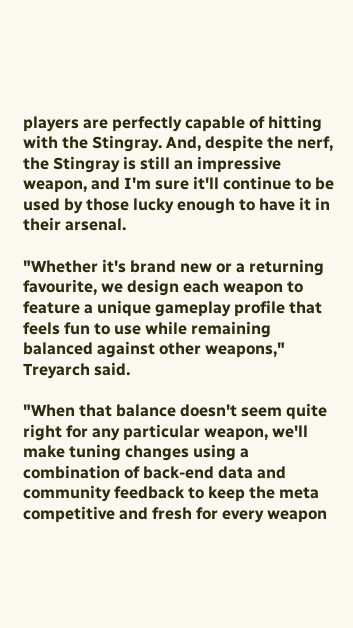players are perfectly capable of hitting with the Stingray. And, despite the nerf, the Stingray is still an impressive weapon, and I'm sure it'll continue to be used by those lucky enough to have it in their arsenal.

"Whether it's brand new or a returning favourite, we design each weapon to feature a unique gameplay profile that feels fun to use while remaining balanced against other weapons," Treyarch said.

"When that balance doesn't seem quite right for any particular weapon, we'll make tuning changes using a combination of back-end data and community feedback to keep the meta competitive and fresh for every weapon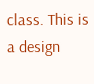class. This is a design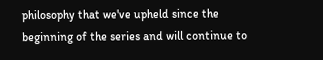philosophy that we've upheld since the beginning of the series and will continue to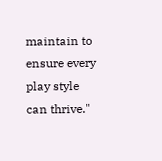maintain to ensure every play style can thrive."